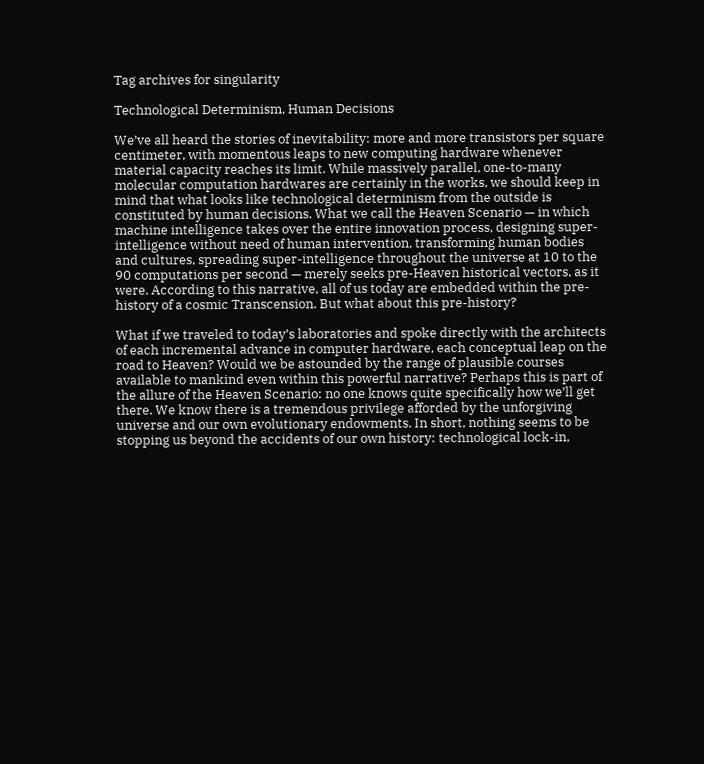Tag archives for singularity

Technological Determinism, Human Decisions

We’ve all heard the stories of inevitability: more and more transistors per square centimeter, with momentous leaps to new computing hardware whenever material capacity reaches its limit. While massively parallel, one-to-many molecular computation hardwares are certainly in the works, we should keep in mind that what looks like technological determinism from the outside is constituted by human decisions. What we call the Heaven Scenario — in which machine intelligence takes over the entire innovation process, designing super-intelligence without need of human intervention, transforming human bodies and cultures, spreading super-intelligence throughout the universe at 10 to the 90 computations per second — merely seeks pre-Heaven historical vectors, as it were. According to this narrative, all of us today are embedded within the pre-history of a cosmic Transcension. But what about this pre-history?

What if we traveled to today’s laboratories and spoke directly with the architects of each incremental advance in computer hardware, each conceptual leap on the road to Heaven? Would we be astounded by the range of plausible courses available to mankind even within this powerful narrative? Perhaps this is part of the allure of the Heaven Scenario: no one knows quite specifically how we’ll get there. We know there is a tremendous privilege afforded by the unforgiving universe and our own evolutionary endowments. In short, nothing seems to be stopping us beyond the accidents of our own history: technological lock-in,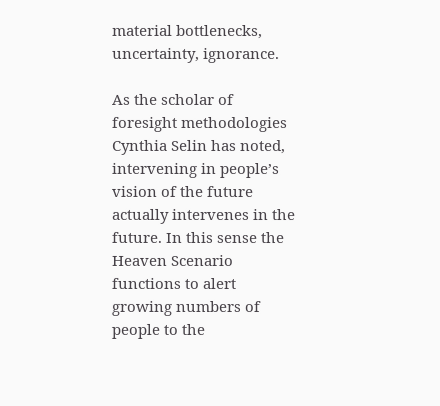material bottlenecks, uncertainty, ignorance.

As the scholar of foresight methodologies Cynthia Selin has noted, intervening in people’s vision of the future actually intervenes in the future. In this sense the Heaven Scenario functions to alert growing numbers of people to the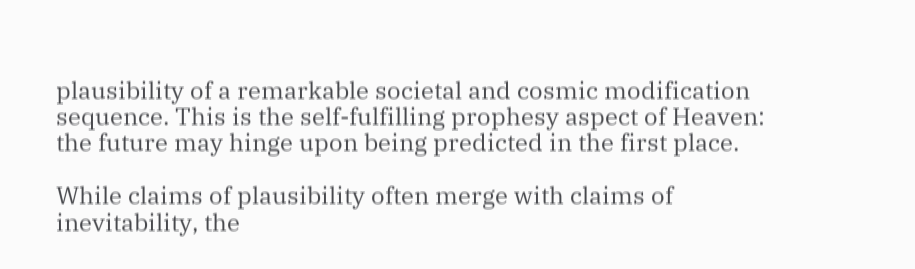plausibility of a remarkable societal and cosmic modification sequence. This is the self-fulfilling prophesy aspect of Heaven: the future may hinge upon being predicted in the first place.

While claims of plausibility often merge with claims of inevitability, the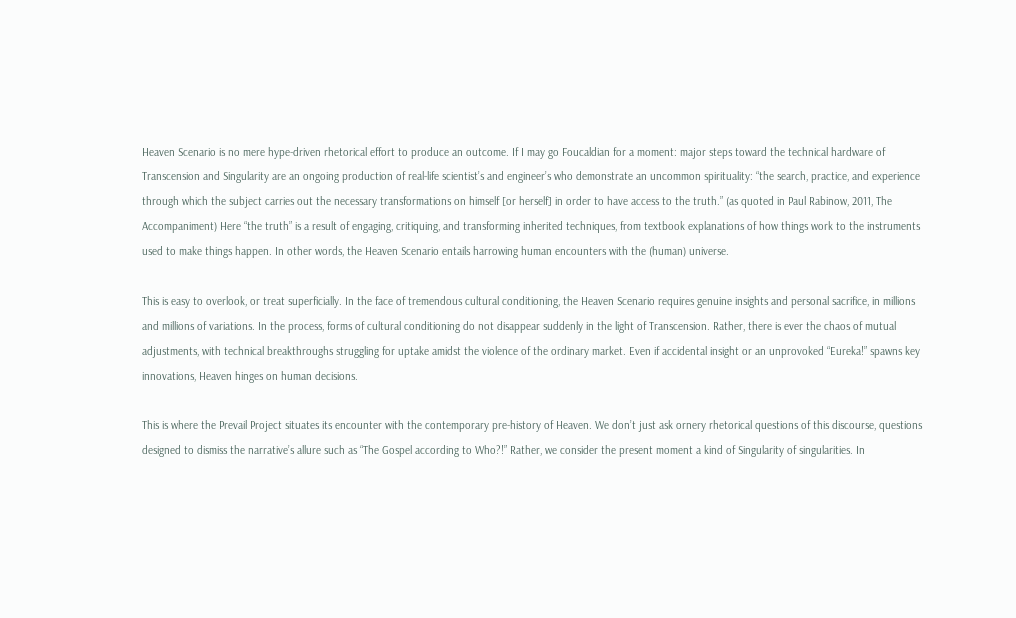Heaven Scenario is no mere hype-driven rhetorical effort to produce an outcome. If I may go Foucaldian for a moment: major steps toward the technical hardware of Transcension and Singularity are an ongoing production of real-life scientist’s and engineer’s who demonstrate an uncommon spirituality: “the search, practice, and experience through which the subject carries out the necessary transformations on himself [or herself] in order to have access to the truth.” (as quoted in Paul Rabinow, 2011, The Accompaniment) Here “the truth” is a result of engaging, critiquing, and transforming inherited techniques, from textbook explanations of how things work to the instruments used to make things happen. In other words, the Heaven Scenario entails harrowing human encounters with the (human) universe.

This is easy to overlook, or treat superficially. In the face of tremendous cultural conditioning, the Heaven Scenario requires genuine insights and personal sacrifice, in millions and millions of variations. In the process, forms of cultural conditioning do not disappear suddenly in the light of Transcension. Rather, there is ever the chaos of mutual adjustments, with technical breakthroughs struggling for uptake amidst the violence of the ordinary market. Even if accidental insight or an unprovoked “Eureka!” spawns key innovations, Heaven hinges on human decisions.

This is where the Prevail Project situates its encounter with the contemporary pre-history of Heaven. We don’t just ask ornery rhetorical questions of this discourse, questions designed to dismiss the narrative’s allure such as “The Gospel according to Who?!” Rather, we consider the present moment a kind of Singularity of singularities. In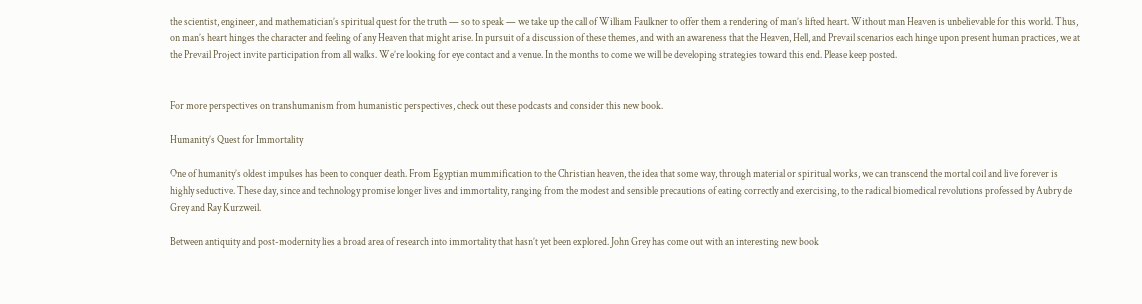the scientist, engineer, and mathematician’s spiritual quest for the truth — so to speak — we take up the call of William Faulkner to offer them a rendering of man’s lifted heart. Without man Heaven is unbelievable for this world. Thus, on man’s heart hinges the character and feeling of any Heaven that might arise. In pursuit of a discussion of these themes, and with an awareness that the Heaven, Hell, and Prevail scenarios each hinge upon present human practices, we at the Prevail Project invite participation from all walks. We’re looking for eye contact and a venue. In the months to come we will be developing strategies toward this end. Please keep posted.


For more perspectives on transhumanism from humanistic perspectives, check out these podcasts and consider this new book.

Humanity’s Quest for Immortality

One of humanity’s oldest impulses has been to conquer death. From Egyptian mummification to the Christian heaven, the idea that some way, through material or spiritual works, we can transcend the mortal coil and live forever is highly seductive. These day, since and technology promise longer lives and immortality, ranging from the modest and sensible precautions of eating correctly and exercising, to the radical biomedical revolutions professed by Aubry de Grey and Ray Kurzweil.

Between antiquity and post-modernity lies a broad area of research into immortality that hasn’t yet been explored. John Grey has come out with an interesting new book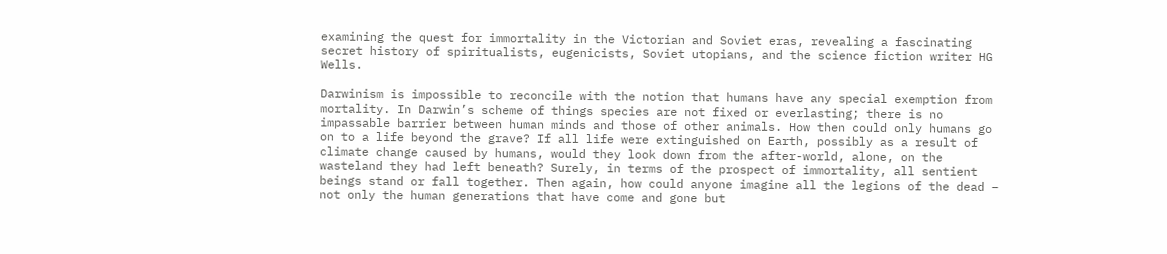examining the quest for immortality in the Victorian and Soviet eras, revealing a fascinating secret history of spiritualists, eugenicists, Soviet utopians, and the science fiction writer HG Wells.

Darwinism is impossible to reconcile with the notion that humans have any special exemption from mortality. In Darwin’s scheme of things species are not fixed or everlasting; there is no impassable barrier between human minds and those of other animals. How then could only humans go on to a life beyond the grave? If all life were extinguished on Earth, possibly as a result of climate change caused by humans, would they look down from the after-world, alone, on the wasteland they had left beneath? Surely, in terms of the prospect of immortality, all sentient beings stand or fall together. Then again, how could anyone imagine all the legions of the dead – not only the human generations that have come and gone but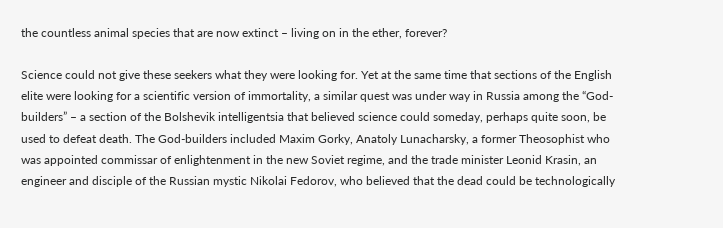the countless animal species that are now extinct – living on in the ether, forever?

Science could not give these seekers what they were looking for. Yet at the same time that sections of the English elite were looking for a scientific version of immortality, a similar quest was under way in Russia among the “God-builders” – a section of the Bolshevik intelligentsia that believed science could someday, perhaps quite soon, be used to defeat death. The God-builders included Maxim Gorky, Anatoly Lunacharsky, a former Theosophist who was appointed commissar of enlightenment in the new Soviet regime, and the trade minister Leonid Krasin, an engineer and disciple of the Russian mystic Nikolai Fedorov, who believed that the dead could be technologically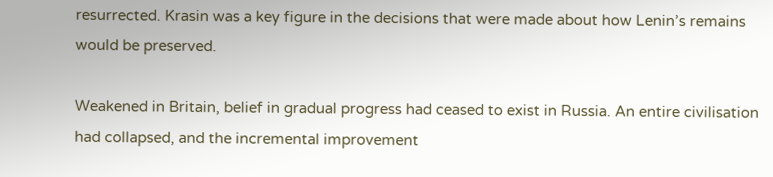resurrected. Krasin was a key figure in the decisions that were made about how Lenin’s remains would be preserved.

Weakened in Britain, belief in gradual progress had ceased to exist in Russia. An entire civilisation had collapsed, and the incremental improvement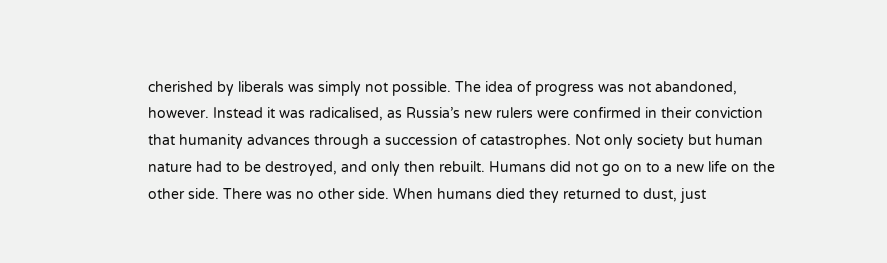cherished by liberals was simply not possible. The idea of progress was not abandoned, however. Instead it was radicalised, as Russia’s new rulers were confirmed in their conviction that humanity advances through a succession of catastrophes. Not only society but human nature had to be destroyed, and only then rebuilt. Humans did not go on to a new life on the other side. There was no other side. When humans died they returned to dust, just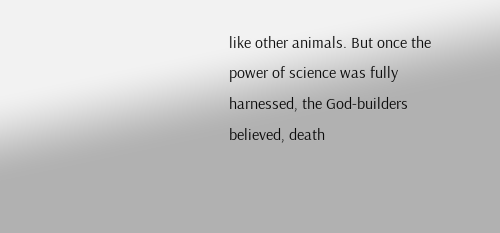like other animals. But once the power of science was fully harnessed, the God-builders believed, death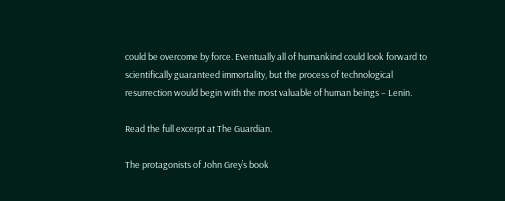could be overcome by force. Eventually all of humankind could look forward to scientifically guaranteed immortality, but the process of technological resurrection would begin with the most valuable of human beings – Lenin.

Read the full excerpt at The Guardian.

The protagonists of John Grey’s book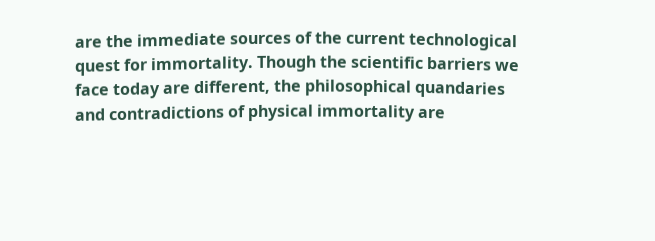are the immediate sources of the current technological quest for immortality. Though the scientific barriers we face today are different, the philosophical quandaries and contradictions of physical immortality are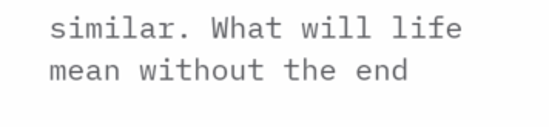similar. What will life mean without the end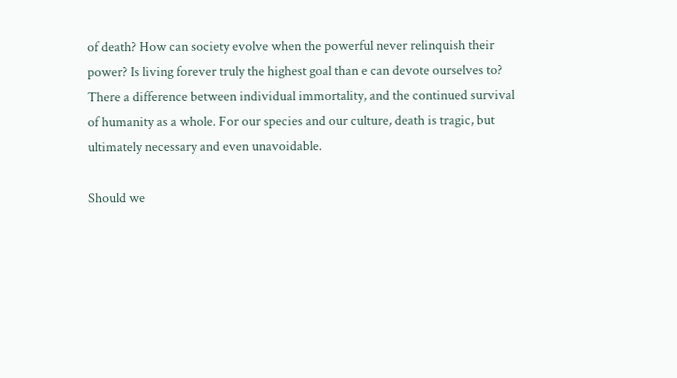of death? How can society evolve when the powerful never relinquish their power? Is living forever truly the highest goal than e can devote ourselves to? There a difference between individual immortality, and the continued survival of humanity as a whole. For our species and our culture, death is tragic, but ultimately necessary and even unavoidable.

Should we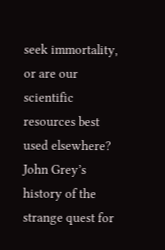seek immortality, or are our scientific resources best used elsewhere? John Grey’s history of the strange quest for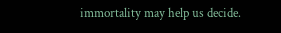immortality may help us decide.